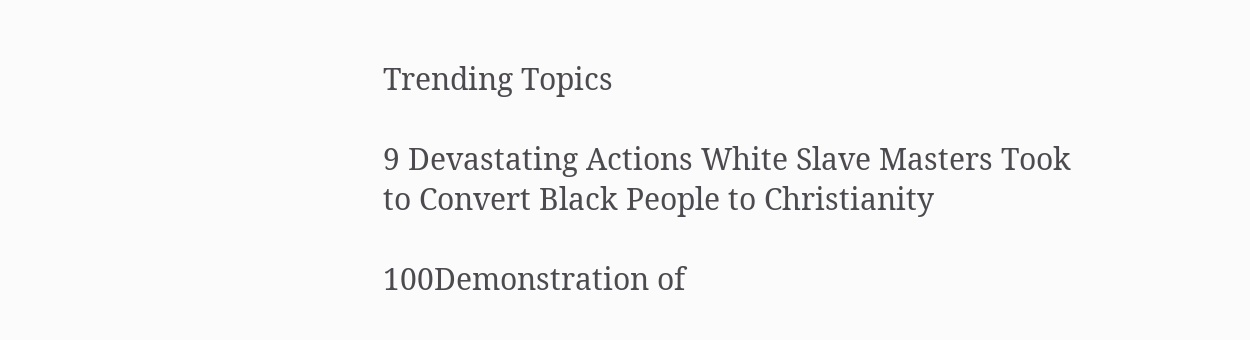Trending Topics

9 Devastating Actions White Slave Masters Took to Convert Black People to Christianity

100Demonstration of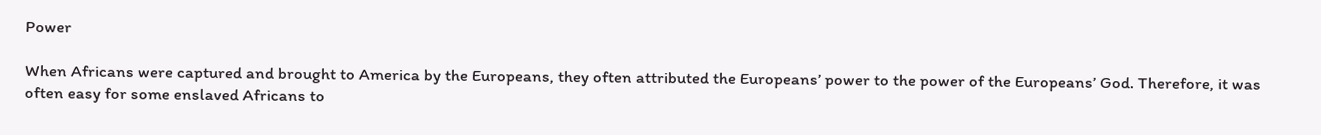Power

When Africans were captured and brought to America by the Europeans, they often attributed the Europeans’ power to the power of the Europeans’ God. Therefore, it was often easy for some enslaved Africans to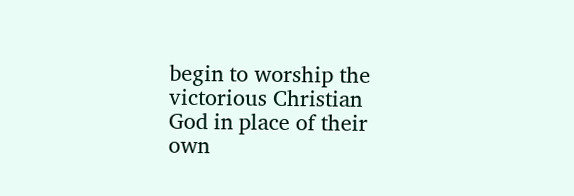begin to worship the victorious Christian God in place of their own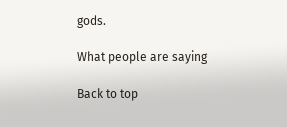gods.

What people are saying

Back to top